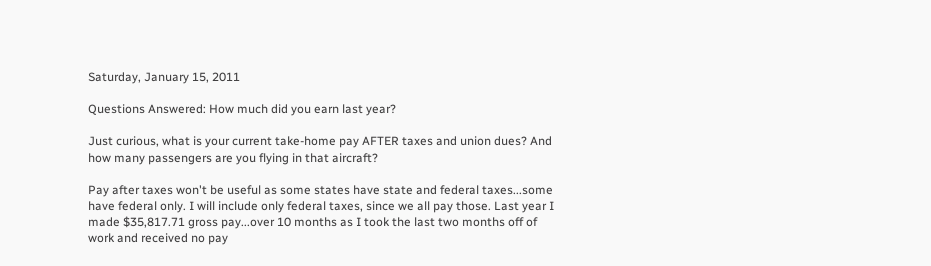Saturday, January 15, 2011

Questions Answered: How much did you earn last year?

Just curious, what is your current take-home pay AFTER taxes and union dues? And how many passengers are you flying in that aircraft?

Pay after taxes won't be useful as some states have state and federal taxes...some have federal only. I will include only federal taxes, since we all pay those. Last year I made $35,817.71 gross pay...over 10 months as I took the last two months off of work and received no pay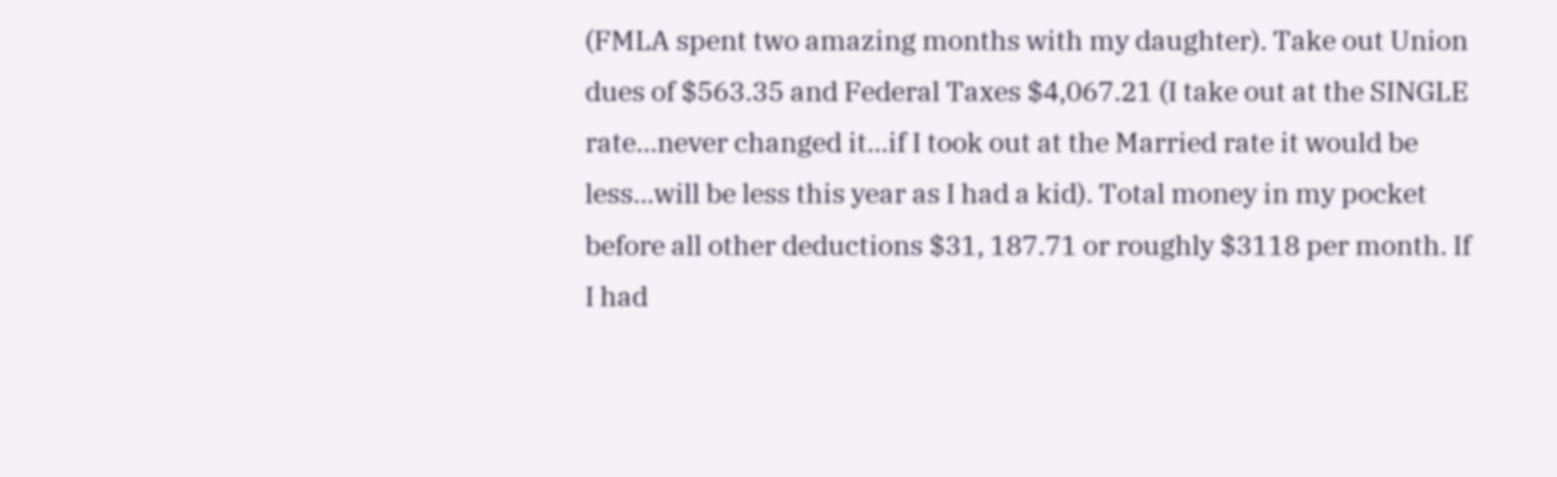(FMLA spent two amazing months with my daughter). Take out Union dues of $563.35 and Federal Taxes $4,067.21 (I take out at the SINGLE rate...never changed it...if I took out at the Married rate it would be less...will be less this year as I had a kid). Total money in my pocket before all other deductions $31, 187.71 or roughly $3118 per month. If I had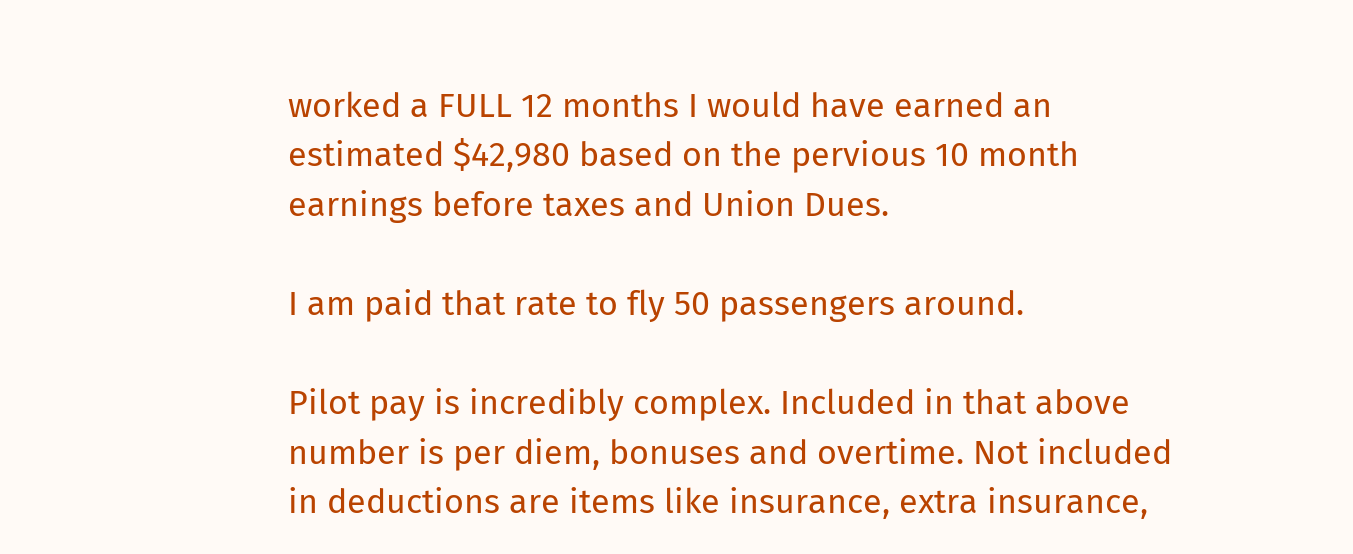worked a FULL 12 months I would have earned an estimated $42,980 based on the pervious 10 month earnings before taxes and Union Dues.

I am paid that rate to fly 50 passengers around.

Pilot pay is incredibly complex. Included in that above number is per diem, bonuses and overtime. Not included in deductions are items like insurance, extra insurance,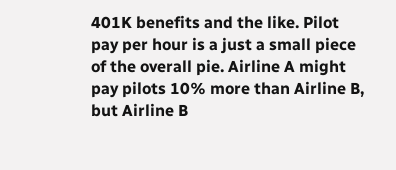401K benefits and the like. Pilot pay per hour is a just a small piece of the overall pie. Airline A might pay pilots 10% more than Airline B, but Airline B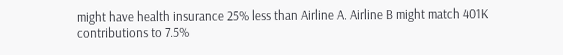might have health insurance 25% less than Airline A. Airline B might match 401K contributions to 7.5%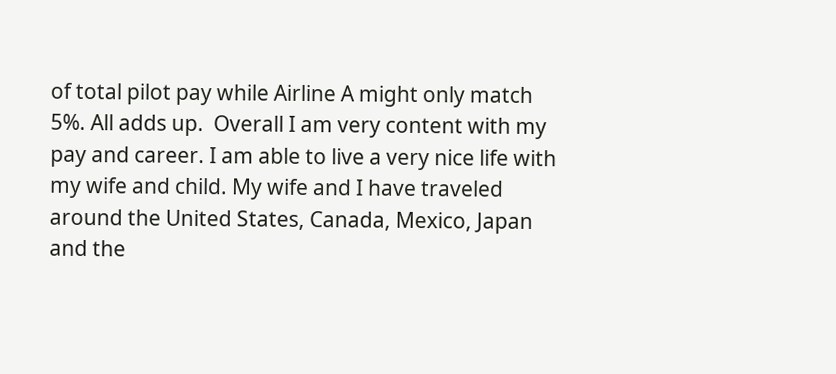of total pilot pay while Airline A might only match 5%. All adds up.  Overall I am very content with my pay and career. I am able to live a very nice life with my wife and child. My wife and I have traveled around the United States, Canada, Mexico, Japan and the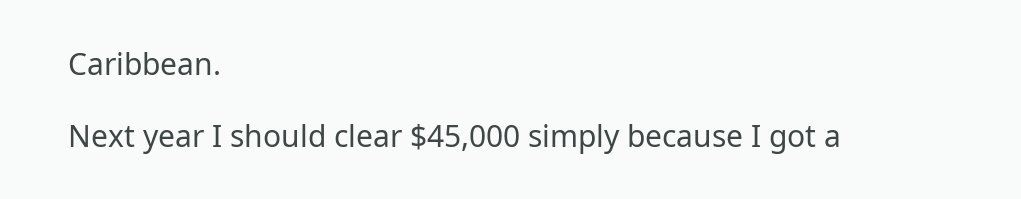Caribbean.

Next year I should clear $45,000 simply because I got a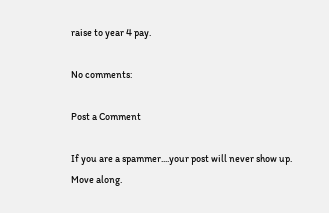raise to year 4 pay.

No comments:

Post a Comment

If you are a spammer....your post will never show up. Move along.